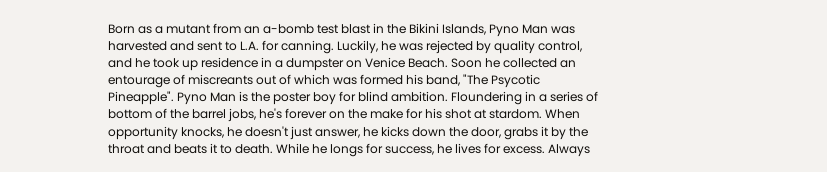Born as a mutant from an a-bomb test blast in the Bikini Islands, Pyno Man was harvested and sent to L.A. for canning. Luckily, he was rejected by quality control, and he took up residence in a dumpster on Venice Beach. Soon he collected an entourage of miscreants out of which was formed his band, "The Psycotic Pineapple". Pyno Man is the poster boy for blind ambition. Floundering in a series of bottom of the barrel jobs, he's forever on the make for his shot at stardom. When opportunity knocks, he doesn't just answer, he kicks down the door, grabs it by the throat and beats it to death. While he longs for success, he lives for excess. Always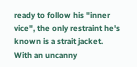ready to follow his "inner vice", the only restraint he's known is a strait jacket. With an uncanny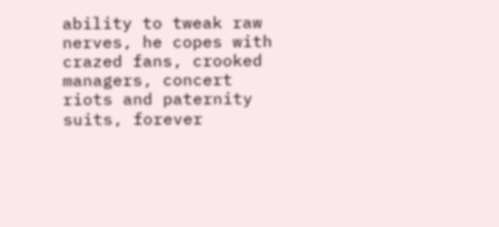ability to tweak raw nerves, he copes with crazed fans, crooked managers, concert riots and paternity suits, forever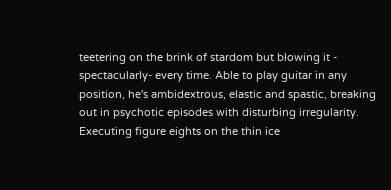teetering on the brink of stardom but blowing it - spectacularly- every time. Able to play guitar in any position, he's ambidextrous, elastic and spastic, breaking out in psychotic episodes with disturbing irregularity. Executing figure eights on the thin ice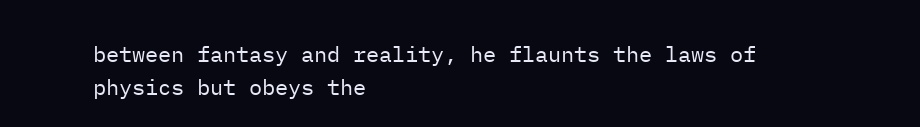between fantasy and reality, he flaunts the laws of physics but obeys the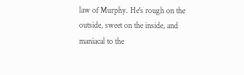law of Murphy. He's rough on the outside, sweet on the inside, and maniacal to the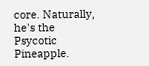core. Naturally, he's the Psycotic Pineapple.